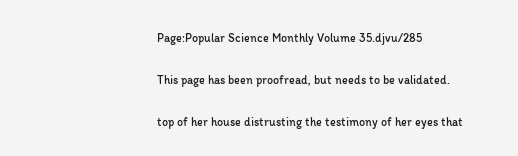Page:Popular Science Monthly Volume 35.djvu/285

This page has been proofread, but needs to be validated.

top of her house distrusting the testimony of her eyes that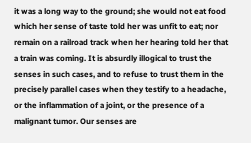it was a long way to the ground; she would not eat food which her sense of taste told her was unfit to eat; nor remain on a railroad track when her hearing told her that a train was coming. It is absurdly illogical to trust the senses in such cases, and to refuse to trust them in the precisely parallel cases when they testify to a headache, or the inflammation of a joint, or the presence of a malignant tumor. Our senses are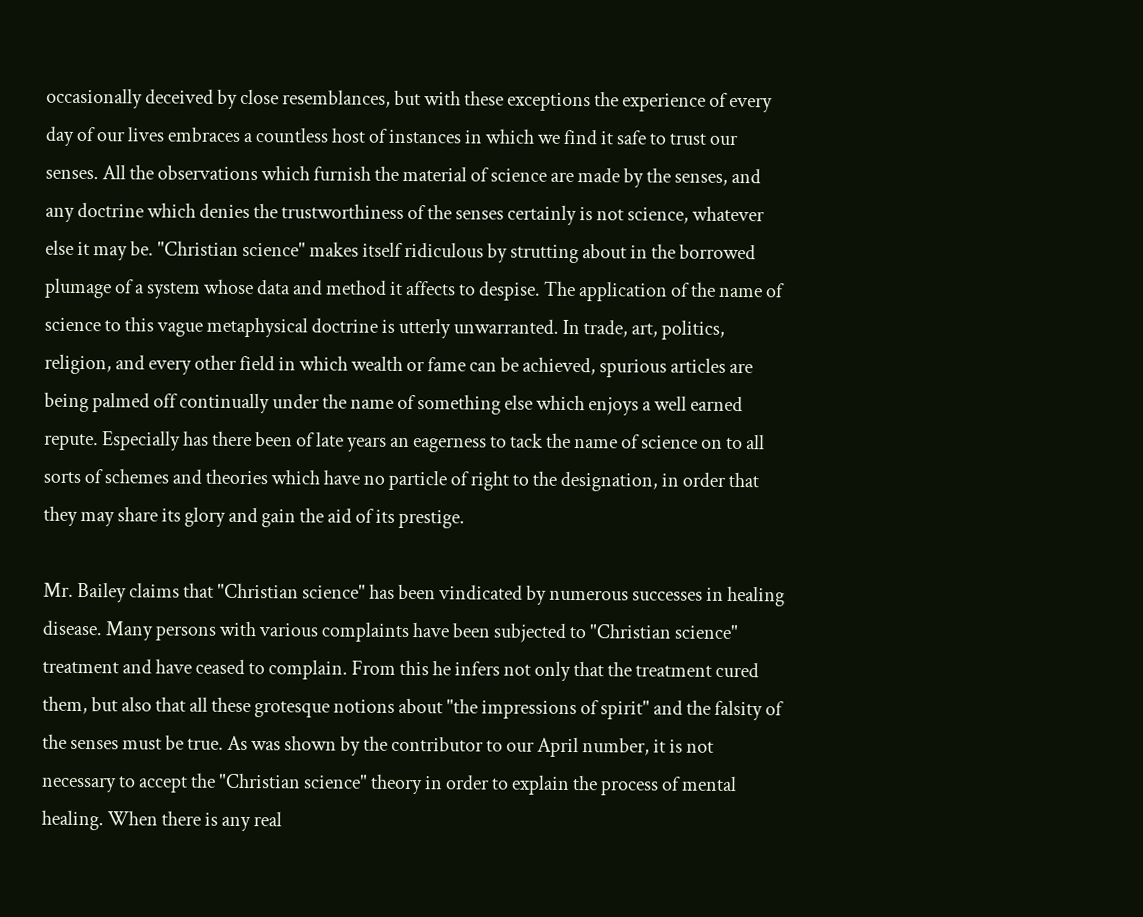occasionally deceived by close resemblances, but with these exceptions the experience of every day of our lives embraces a countless host of instances in which we find it safe to trust our senses. All the observations which furnish the material of science are made by the senses, and any doctrine which denies the trustworthiness of the senses certainly is not science, whatever else it may be. "Christian science" makes itself ridiculous by strutting about in the borrowed plumage of a system whose data and method it affects to despise. The application of the name of science to this vague metaphysical doctrine is utterly unwarranted. In trade, art, politics, religion, and every other field in which wealth or fame can be achieved, spurious articles are being palmed off continually under the name of something else which enjoys a well earned repute. Especially has there been of late years an eagerness to tack the name of science on to all sorts of schemes and theories which have no particle of right to the designation, in order that they may share its glory and gain the aid of its prestige.

Mr. Bailey claims that "Christian science" has been vindicated by numerous successes in healing disease. Many persons with various complaints have been subjected to "Christian science" treatment and have ceased to complain. From this he infers not only that the treatment cured them, but also that all these grotesque notions about "the impressions of spirit" and the falsity of the senses must be true. As was shown by the contributor to our April number, it is not necessary to accept the "Christian science" theory in order to explain the process of mental healing. When there is any real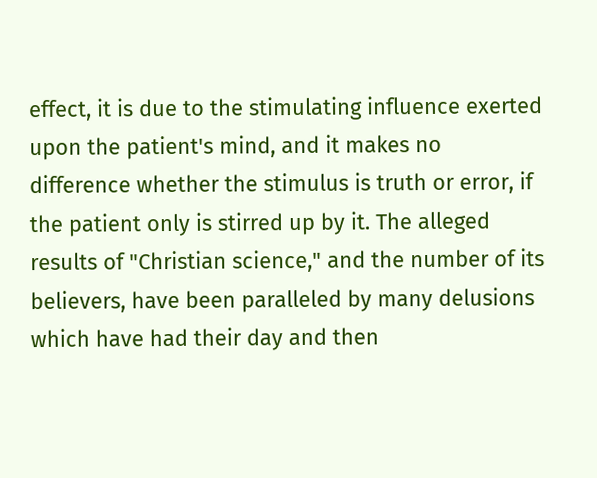effect, it is due to the stimulating influence exerted upon the patient's mind, and it makes no difference whether the stimulus is truth or error, if the patient only is stirred up by it. The alleged results of "Christian science," and the number of its believers, have been paralleled by many delusions which have had their day and then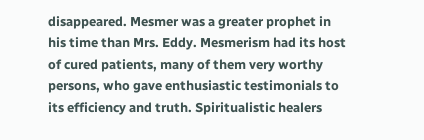disappeared. Mesmer was a greater prophet in his time than Mrs. Eddy. Mesmerism had its host of cured patients, many of them very worthy persons, who gave enthusiastic testimonials to its efficiency and truth. Spiritualistic healers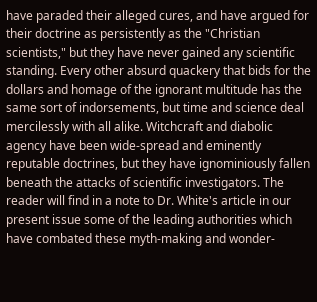have paraded their alleged cures, and have argued for their doctrine as persistently as the "Christian scientists," but they have never gained any scientific standing. Every other absurd quackery that bids for the dollars and homage of the ignorant multitude has the same sort of indorsements, but time and science deal mercilessly with all alike. Witchcraft and diabolic agency have been wide-spread and eminently reputable doctrines, but they have ignominiously fallen beneath the attacks of scientific investigators. The reader will find in a note to Dr. White's article in our present issue some of the leading authorities which have combated these myth-making and wonder-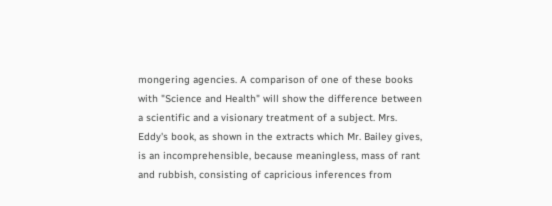mongering agencies. A comparison of one of these books with "Science and Health" will show the difference between a scientific and a visionary treatment of a subject. Mrs. Eddy's book, as shown in the extracts which Mr. Bailey gives, is an incomprehensible, because meaningless, mass of rant and rubbish, consisting of capricious inferences from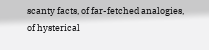scanty facts, of far-fetched analogies, of hysterical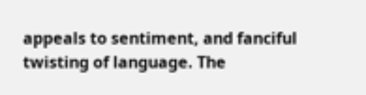appeals to sentiment, and fanciful twisting of language. The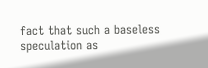fact that such a baseless speculation as